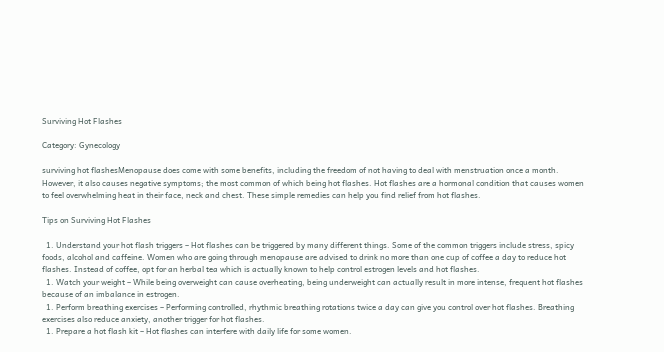Surviving Hot Flashes

Category: Gynecology

surviving hot flashesMenopause does come with some benefits, including the freedom of not having to deal with menstruation once a month. However, it also causes negative symptoms; the most common of which being hot flashes. Hot flashes are a hormonal condition that causes women to feel overwhelming heat in their face, neck and chest. These simple remedies can help you find relief from hot flashes.

Tips on Surviving Hot Flashes

  1. Understand your hot flash triggers – Hot flashes can be triggered by many different things. Some of the common triggers include stress, spicy foods, alcohol and caffeine. Women who are going through menopause are advised to drink no more than one cup of coffee a day to reduce hot flashes. Instead of coffee, opt for an herbal tea which is actually known to help control estrogen levels and hot flashes.
  1. Watch your weight – While being overweight can cause overheating, being underweight can actually result in more intense, frequent hot flashes because of an imbalance in estrogen.
  1. Perform breathing exercises – Performing controlled, rhythmic breathing rotations twice a day can give you control over hot flashes. Breathing exercises also reduce anxiety, another trigger for hot flashes.
  1. Prepare a hot flash kit – Hot flashes can interfere with daily life for some women.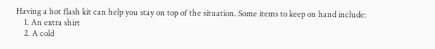Having a hot flash kit can help you stay on top of the situation. Some items to keep on hand include:
    1. An extra shirt
    2. A cold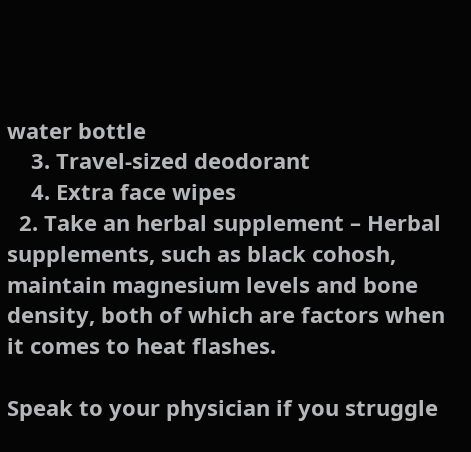water bottle
    3. Travel-sized deodorant
    4. Extra face wipes
  2. Take an herbal supplement – Herbal supplements, such as black cohosh, maintain magnesium levels and bone density, both of which are factors when it comes to heat flashes.

Speak to your physician if you struggle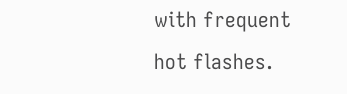with frequent hot flashes.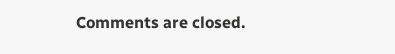Comments are closed.